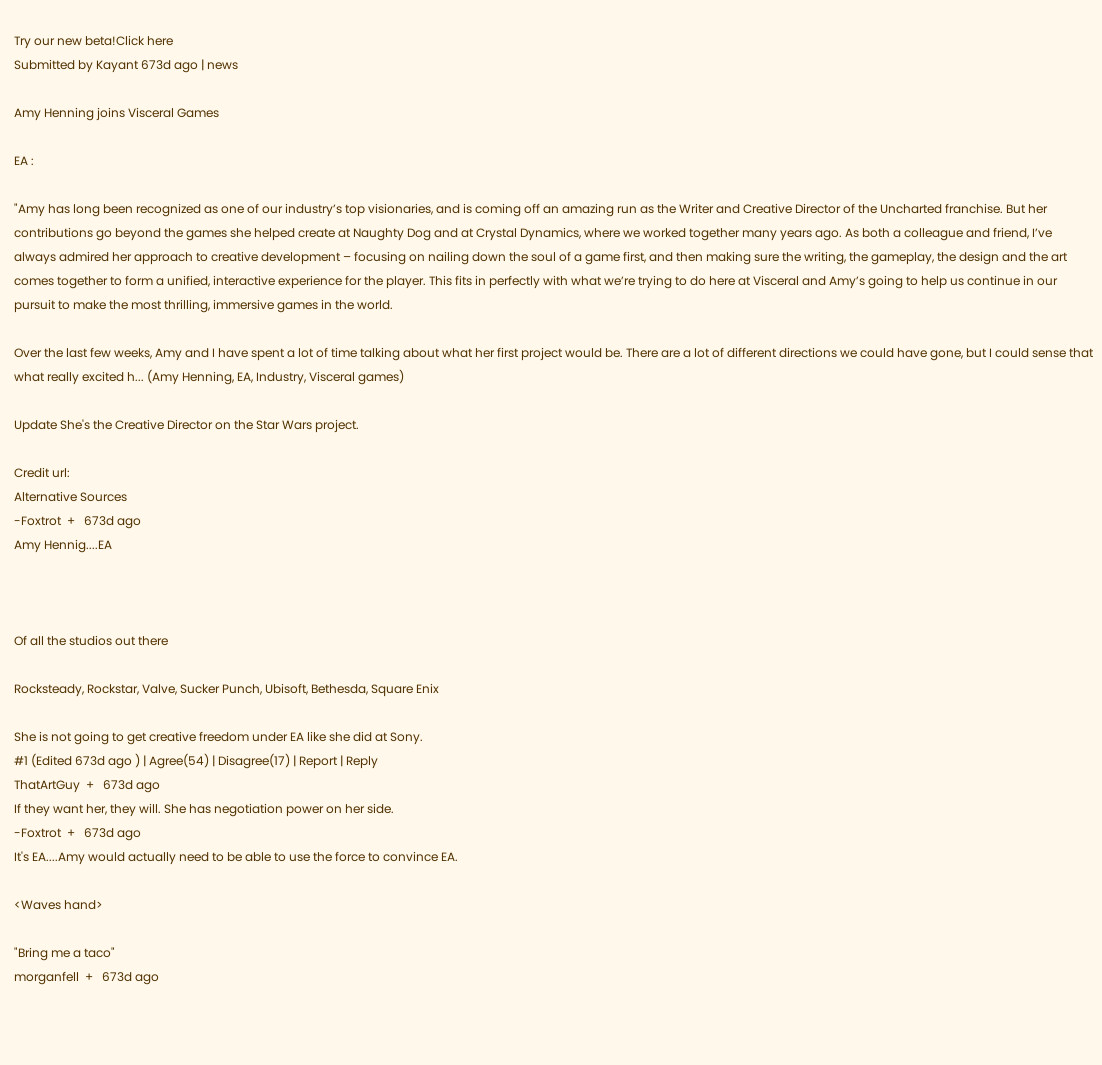Try our new beta!Click here
Submitted by Kayant 673d ago | news

Amy Henning joins Visceral Games

EA :

"Amy has long been recognized as one of our industry’s top visionaries, and is coming off an amazing run as the Writer and Creative Director of the Uncharted franchise. But her contributions go beyond the games she helped create at Naughty Dog and at Crystal Dynamics, where we worked together many years ago. As both a colleague and friend, I’ve always admired her approach to creative development – focusing on nailing down the soul of a game first, and then making sure the writing, the gameplay, the design and the art comes together to form a unified, interactive experience for the player. This fits in perfectly with what we’re trying to do here at Visceral and Amy’s going to help us continue in our pursuit to make the most thrilling, immersive games in the world.

Over the last few weeks, Amy and I have spent a lot of time talking about what her first project would be. There are a lot of different directions we could have gone, but I could sense that what really excited h... (Amy Henning, EA, Industry, Visceral games)

Update She's the Creative Director on the Star Wars project.

Credit url:
Alternative Sources
-Foxtrot  +   673d ago
Amy Hennig....EA



Of all the studios out there

Rocksteady, Rockstar, Valve, Sucker Punch, Ubisoft, Bethesda, Square Enix

She is not going to get creative freedom under EA like she did at Sony.
#1 (Edited 673d ago ) | Agree(54) | Disagree(17) | Report | Reply
ThatArtGuy  +   673d ago
If they want her, they will. She has negotiation power on her side.
-Foxtrot  +   673d ago
It's EA....Amy would actually need to be able to use the force to convince EA.

<Waves hand>

"Bring me a taco"
morganfell  +   673d ago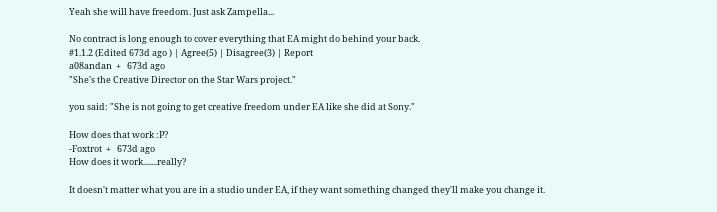Yeah she will have freedom. Just ask Zampella...

No contract is long enough to cover everything that EA might do behind your back.
#1.1.2 (Edited 673d ago ) | Agree(5) | Disagree(3) | Report
a08andan  +   673d ago
"She's the Creative Director on the Star Wars project."

you said: "She is not going to get creative freedom under EA like she did at Sony."

How does that work :P?
-Foxtrot  +   673d ago
How does it work.......really?

It doesn't matter what you are in a studio under EA, if they want something changed they'll make you change it.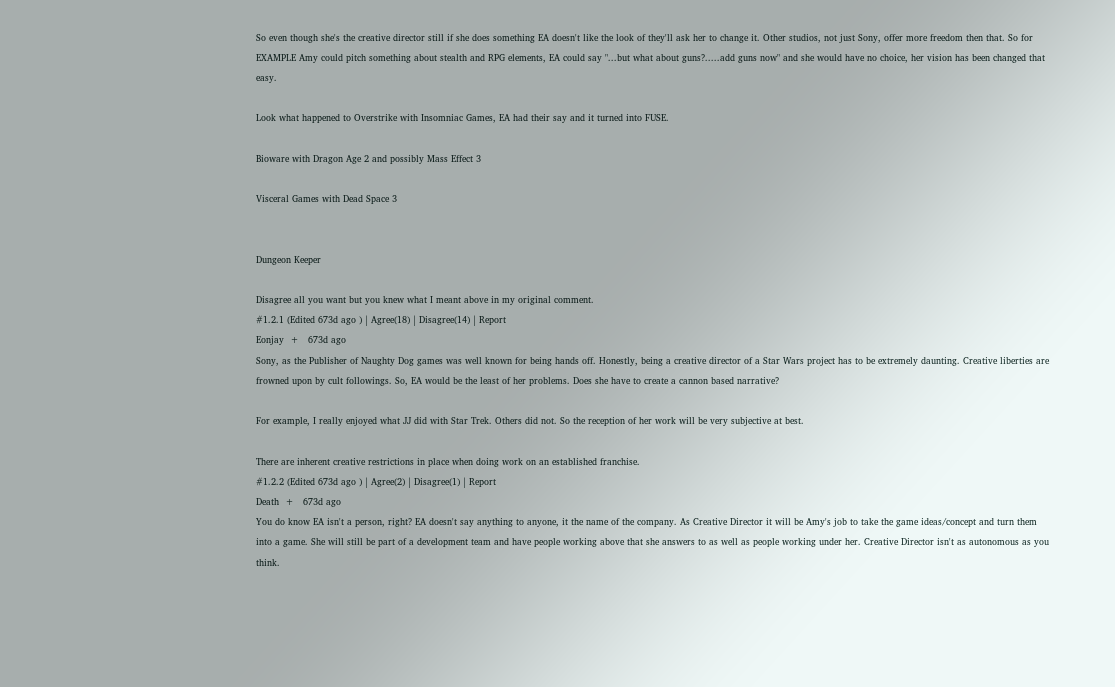So even though she's the creative director still if she does something EA doesn't like the look of they'll ask her to change it. Other studios, not just Sony, offer more freedom then that. So for EXAMPLE Amy could pitch something about stealth and RPG elements, EA could say "...but what about guns?.....add guns now" and she would have no choice, her vision has been changed that easy.

Look what happened to Overstrike with Insomniac Games, EA had their say and it turned into FUSE.

Bioware with Dragon Age 2 and possibly Mass Effect 3

Visceral Games with Dead Space 3


Dungeon Keeper

Disagree all you want but you knew what I meant above in my original comment.
#1.2.1 (Edited 673d ago ) | Agree(18) | Disagree(14) | Report
Eonjay  +   673d ago
Sony, as the Publisher of Naughty Dog games was well known for being hands off. Honestly, being a creative director of a Star Wars project has to be extremely daunting. Creative liberties are frowned upon by cult followings. So, EA would be the least of her problems. Does she have to create a cannon based narrative?

For example, I really enjoyed what JJ did with Star Trek. Others did not. So the reception of her work will be very subjective at best.

There are inherent creative restrictions in place when doing work on an established franchise.
#1.2.2 (Edited 673d ago ) | Agree(2) | Disagree(1) | Report
Death  +   673d ago
You do know EA isn't a person, right? EA doesn't say anything to anyone, it the name of the company. As Creative Director it will be Amy's job to take the game ideas/concept and turn them into a game. She will still be part of a development team and have people working above that she answers to as well as people working under her. Creative Director isn't as autonomous as you think.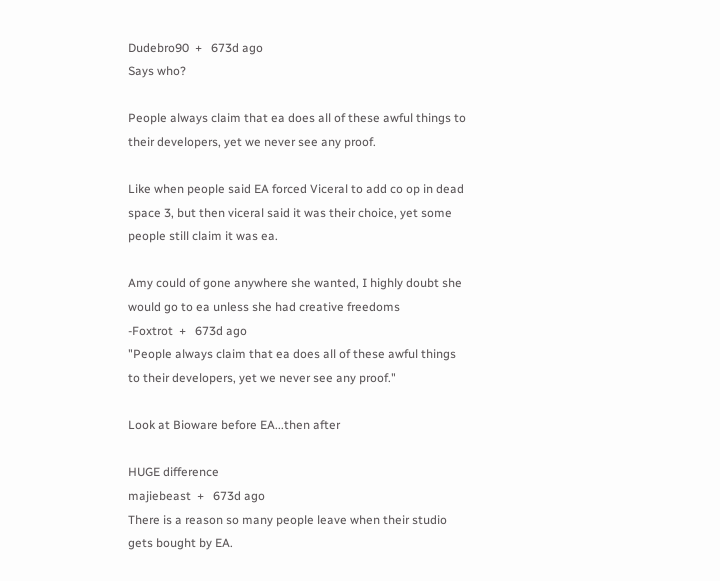Dudebro90  +   673d ago
Says who?

People always claim that ea does all of these awful things to their developers, yet we never see any proof.

Like when people said EA forced Viceral to add co op in dead space 3, but then viceral said it was their choice, yet some people still claim it was ea.

Amy could of gone anywhere she wanted, I highly doubt she would go to ea unless she had creative freedoms
-Foxtrot  +   673d ago
"People always claim that ea does all of these awful things to their developers, yet we never see any proof."

Look at Bioware before EA...then after

HUGE difference
majiebeast  +   673d ago
There is a reason so many people leave when their studio gets bought by EA.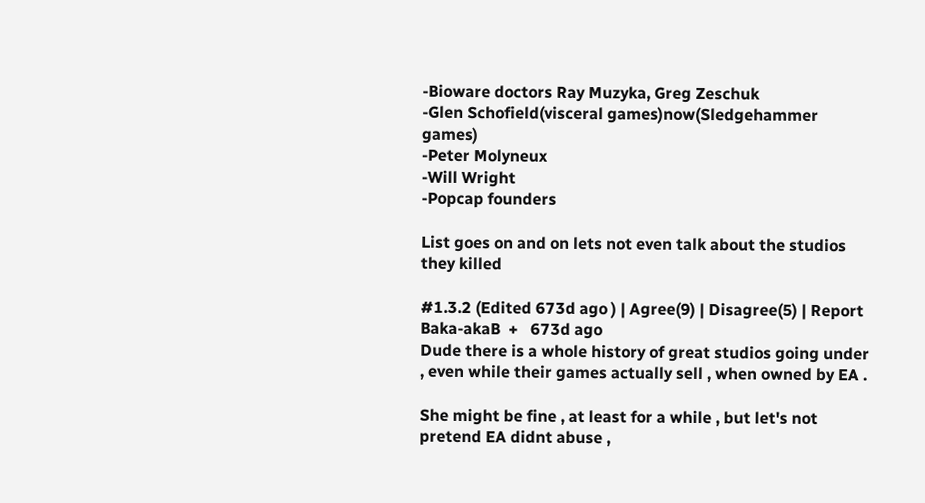-Bioware doctors Ray Muzyka, Greg Zeschuk
-Glen Schofield(visceral games)now(Sledgehammer games)
-Peter Molyneux
-Will Wright
-Popcap founders

List goes on and on lets not even talk about the studios they killed

#1.3.2 (Edited 673d ago ) | Agree(9) | Disagree(5) | Report
Baka-akaB  +   673d ago
Dude there is a whole history of great studios going under , even while their games actually sell , when owned by EA .

She might be fine , at least for a while , but let's not pretend EA didnt abuse ,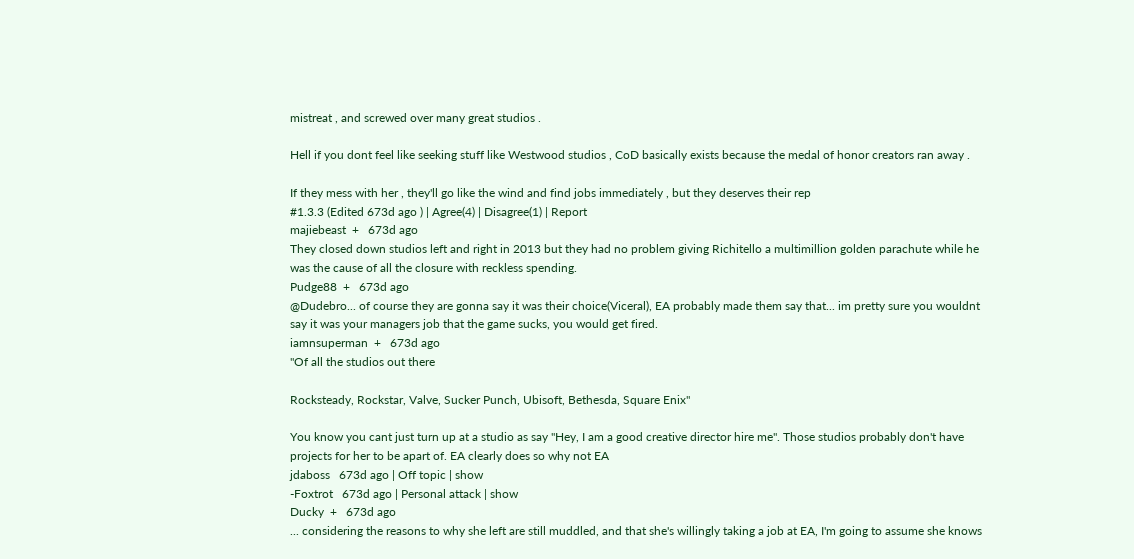mistreat , and screwed over many great studios .

Hell if you dont feel like seeking stuff like Westwood studios , CoD basically exists because the medal of honor creators ran away .

If they mess with her , they'll go like the wind and find jobs immediately , but they deserves their rep
#1.3.3 (Edited 673d ago ) | Agree(4) | Disagree(1) | Report
majiebeast  +   673d ago
They closed down studios left and right in 2013 but they had no problem giving Richitello a multimillion golden parachute while he was the cause of all the closure with reckless spending.
Pudge88  +   673d ago
@Dudebro... of course they are gonna say it was their choice(Viceral), EA probably made them say that... im pretty sure you wouldnt say it was your managers job that the game sucks, you would get fired.
iamnsuperman  +   673d ago
"Of all the studios out there

Rocksteady, Rockstar, Valve, Sucker Punch, Ubisoft, Bethesda, Square Enix"

You know you cant just turn up at a studio as say "Hey, I am a good creative director hire me". Those studios probably don't have projects for her to be apart of. EA clearly does so why not EA
jdaboss   673d ago | Off topic | show
-Foxtrot   673d ago | Personal attack | show
Ducky  +   673d ago
... considering the reasons to why she left are still muddled, and that she's willingly taking a job at EA, I'm going to assume she knows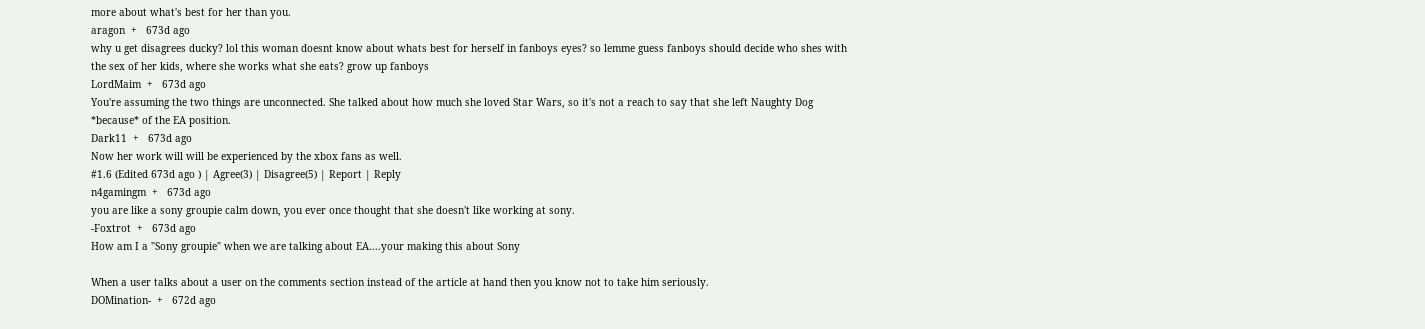more about what's best for her than you.
aragon  +   673d ago
why u get disagrees ducky? lol this woman doesnt know about whats best for herself in fanboys eyes? so lemme guess fanboys should decide who shes with the sex of her kids, where she works what she eats? grow up fanboys
LordMaim  +   673d ago
You're assuming the two things are unconnected. She talked about how much she loved Star Wars, so it's not a reach to say that she left Naughty Dog *because* of the EA position.
Dark11  +   673d ago
Now her work will will be experienced by the xbox fans as well.
#1.6 (Edited 673d ago ) | Agree(3) | Disagree(5) | Report | Reply
n4gamingm  +   673d ago
you are like a sony groupie calm down, you ever once thought that she doesn't like working at sony.
-Foxtrot  +   673d ago
How am I a "Sony groupie" when we are talking about EA....your making this about Sony

When a user talks about a user on the comments section instead of the article at hand then you know not to take him seriously.
DOMination-  +   672d ago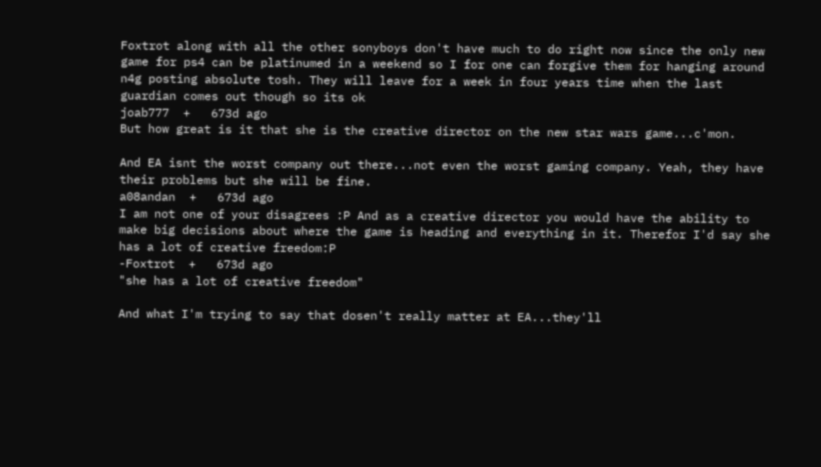Foxtrot along with all the other sonyboys don't have much to do right now since the only new game for ps4 can be platinumed in a weekend so I for one can forgive them for hanging around n4g posting absolute tosh. They will leave for a week in four years time when the last guardian comes out though so its ok
joab777  +   673d ago
But how great is it that she is the creative director on the new star wars game...c'mon.

And EA isnt the worst company out there...not even the worst gaming company. Yeah, they have their problems but she will be fine.
a08andan  +   673d ago
I am not one of your disagrees :P And as a creative director you would have the ability to make big decisions about where the game is heading and everything in it. Therefor I'd say she has a lot of creative freedom:P
-Foxtrot  +   673d ago
"she has a lot of creative freedom"

And what I'm trying to say that dosen't really matter at EA...they'll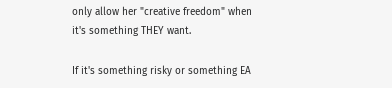only allow her "creative freedom" when it's something THEY want.

If it's something risky or something EA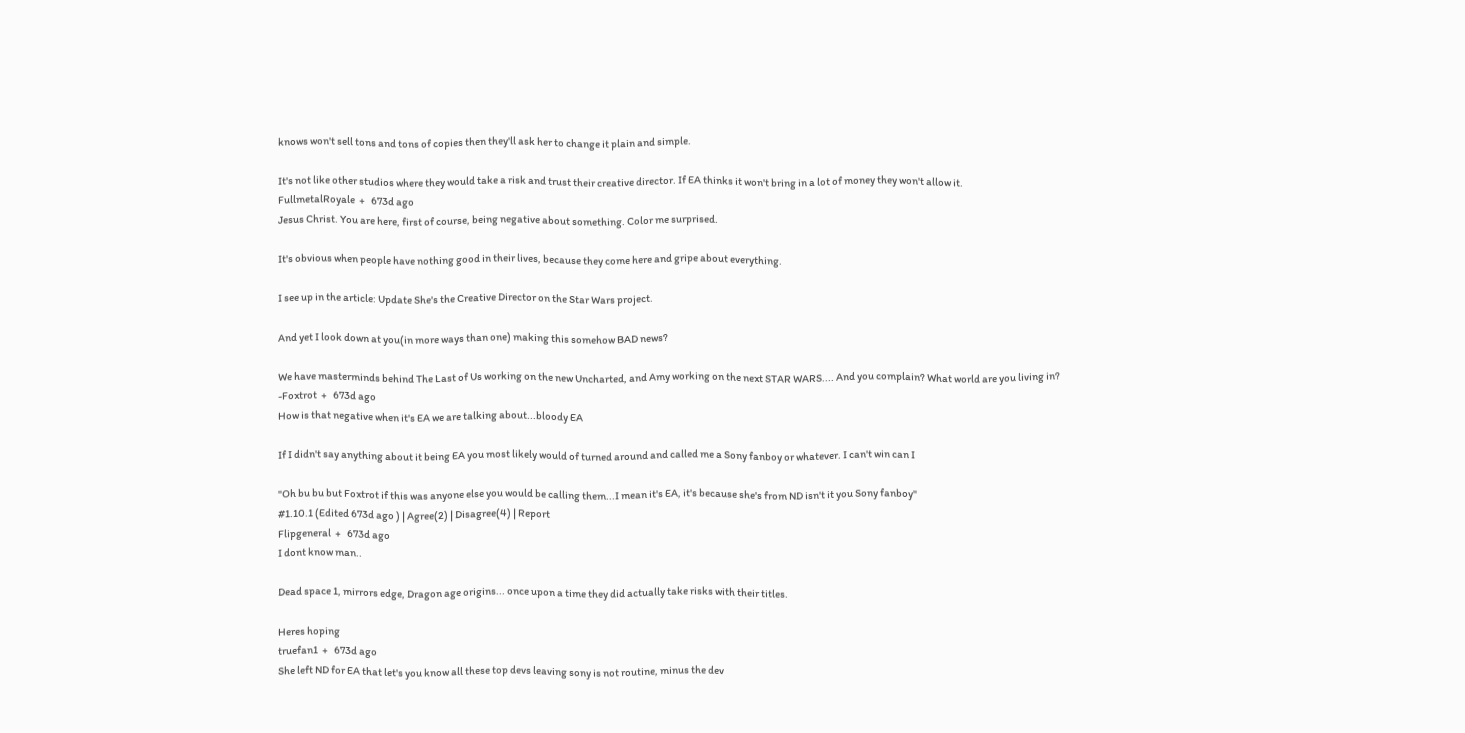knows won't sell tons and tons of copies then they'll ask her to change it plain and simple.

It's not like other studios where they would take a risk and trust their creative director. If EA thinks it won't bring in a lot of money they won't allow it.
FullmetalRoyale  +   673d ago
Jesus Christ. You are here, first of course, being negative about something. Color me surprised.

It's obvious when people have nothing good in their lives, because they come here and gripe about everything.

I see up in the article: Update She's the Creative Director on the Star Wars project.

And yet I look down at you(in more ways than one) making this somehow BAD news?

We have masterminds behind The Last of Us working on the new Uncharted, and Amy working on the next STAR WARS.... And you complain? What world are you living in?
-Foxtrot  +   673d ago
How is that negative when it's EA we are talking about...bloody EA

If I didn't say anything about it being EA you most likely would of turned around and called me a Sony fanboy or whatever. I can't win can I

"Oh bu bu but Foxtrot if this was anyone else you would be calling them...I mean it's EA, it's because she's from ND isn't it you Sony fanboy"
#1.10.1 (Edited 673d ago ) | Agree(2) | Disagree(4) | Report
Flipgeneral  +   673d ago
I dont know man..

Dead space 1, mirrors edge, Dragon age origins... once upon a time they did actually take risks with their titles.

Heres hoping
truefan1  +   673d ago
She left ND for EA that let's you know all these top devs leaving sony is not routine, minus the dev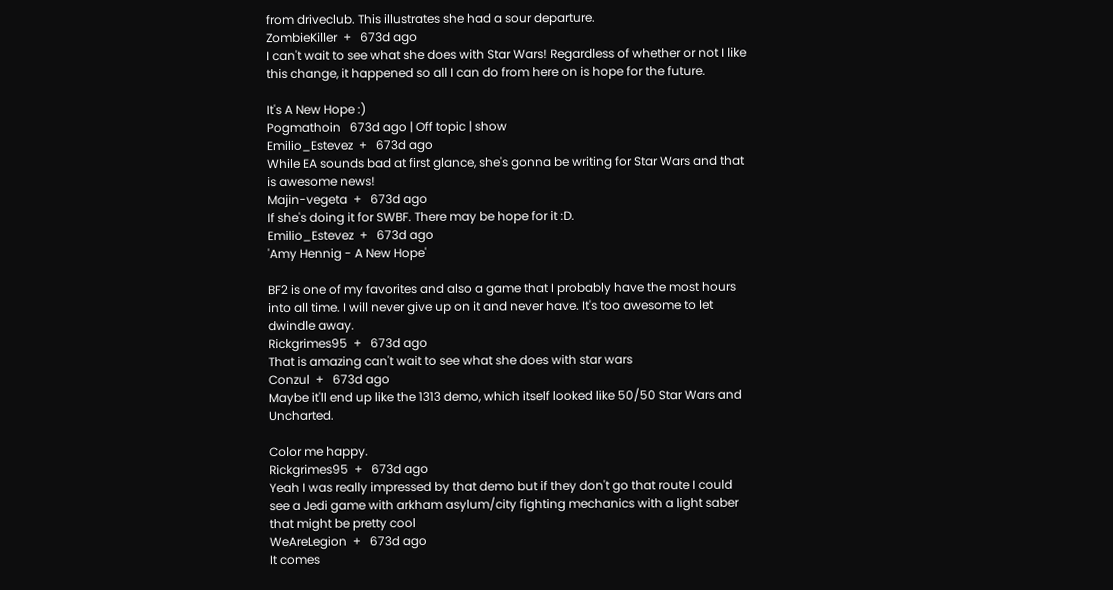from driveclub. This illustrates she had a sour departure.
ZombieKiller  +   673d ago
I can't wait to see what she does with Star Wars! Regardless of whether or not I like this change, it happened so all I can do from here on is hope for the future.

It's A New Hope :)
Pogmathoin   673d ago | Off topic | show
Emilio_Estevez  +   673d ago
While EA sounds bad at first glance, she's gonna be writing for Star Wars and that is awesome news!
Majin-vegeta  +   673d ago
If she's doing it for SWBF. There may be hope for it :D.
Emilio_Estevez  +   673d ago
'Amy Hennig - A New Hope'

BF2 is one of my favorites and also a game that I probably have the most hours into all time. I will never give up on it and never have. It's too awesome to let dwindle away.
Rickgrimes95  +   673d ago
That is amazing can't wait to see what she does with star wars
Conzul  +   673d ago
Maybe it'll end up like the 1313 demo, which itself looked like 50/50 Star Wars and Uncharted.

Color me happy.
Rickgrimes95  +   673d ago
Yeah I was really impressed by that demo but if they don't go that route I could see a Jedi game with arkham asylum/city fighting mechanics with a light saber that might be pretty cool
WeAreLegion  +   673d ago
It comes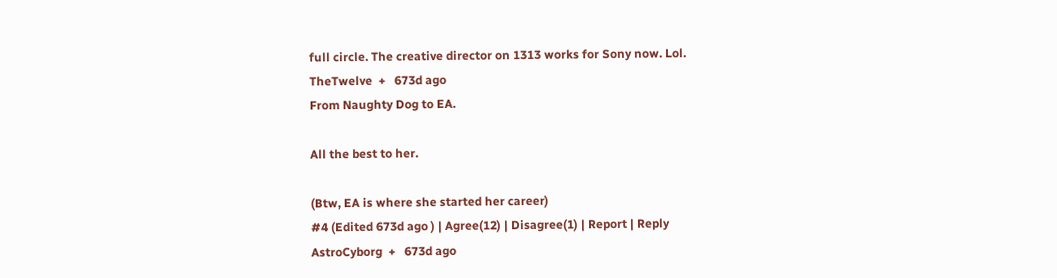full circle. The creative director on 1313 works for Sony now. Lol.
TheTwelve  +   673d ago
From Naughty Dog to EA.

All the best to her.

(Btw, EA is where she started her career)
#4 (Edited 673d ago ) | Agree(12) | Disagree(1) | Report | Reply
AstroCyborg  +   673d ago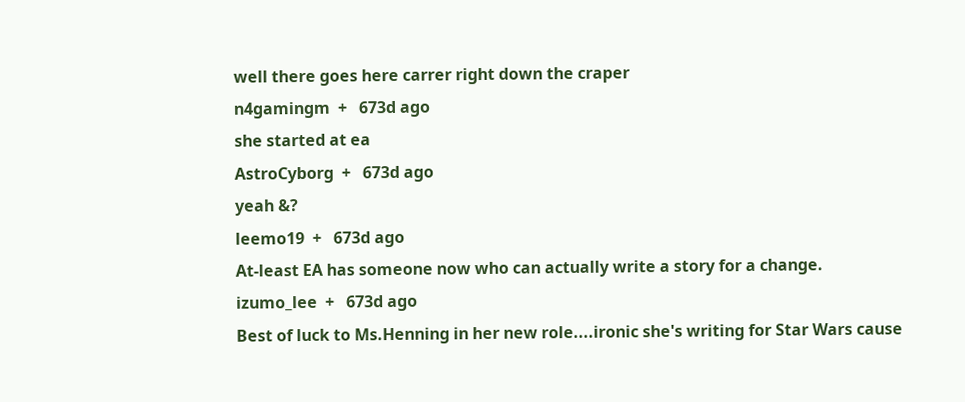well there goes here carrer right down the craper
n4gamingm  +   673d ago
she started at ea
AstroCyborg  +   673d ago
yeah &?
leemo19  +   673d ago
At-least EA has someone now who can actually write a story for a change.
izumo_lee  +   673d ago
Best of luck to Ms.Henning in her new role....ironic she's writing for Star Wars cause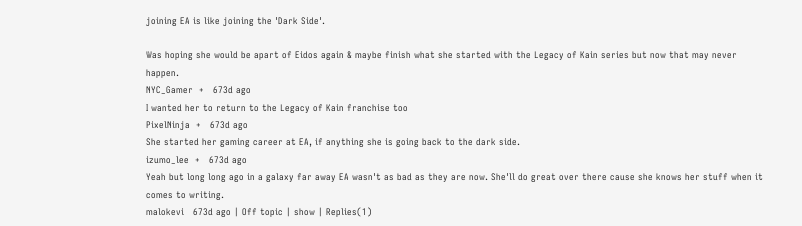joining EA is like joining the 'Dark Side'.

Was hoping she would be apart of Eidos again & maybe finish what she started with the Legacy of Kain series but now that may never happen.
NYC_Gamer  +   673d ago
I wanted her to return to the Legacy of Kain franchise too
PixelNinja  +   673d ago
She started her gaming career at EA, if anything she is going back to the dark side.
izumo_lee  +   673d ago
Yeah but long long ago in a galaxy far away EA wasn't as bad as they are now. She'll do great over there cause she knows her stuff when it comes to writing.
malokevi   673d ago | Off topic | show | Replies(1)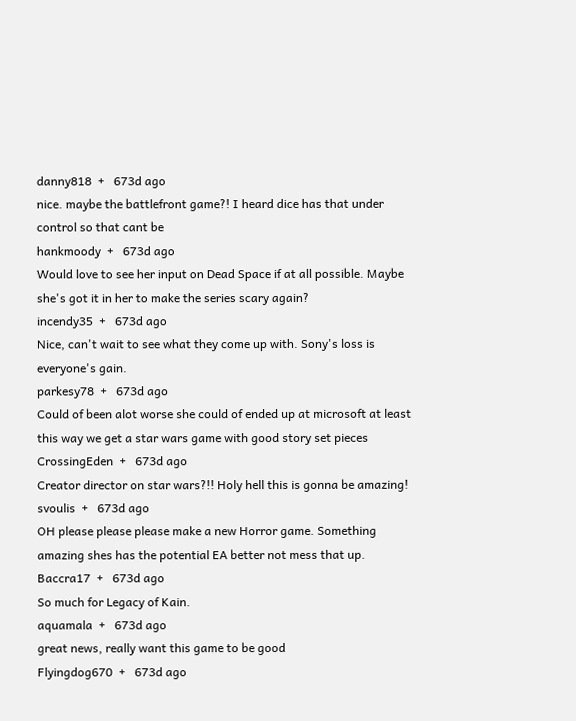danny818  +   673d ago
nice. maybe the battlefront game?! I heard dice has that under control so that cant be
hankmoody  +   673d ago
Would love to see her input on Dead Space if at all possible. Maybe she's got it in her to make the series scary again?
incendy35  +   673d ago
Nice, can't wait to see what they come up with. Sony's loss is everyone's gain.
parkesy78  +   673d ago
Could of been alot worse she could of ended up at microsoft at least this way we get a star wars game with good story set pieces
CrossingEden  +   673d ago
Creator director on star wars?!! Holy hell this is gonna be amazing!
svoulis  +   673d ago
OH please please please make a new Horror game. Something amazing shes has the potential EA better not mess that up.
Baccra17  +   673d ago
So much for Legacy of Kain.
aquamala  +   673d ago
great news, really want this game to be good
Flyingdog670  +   673d ago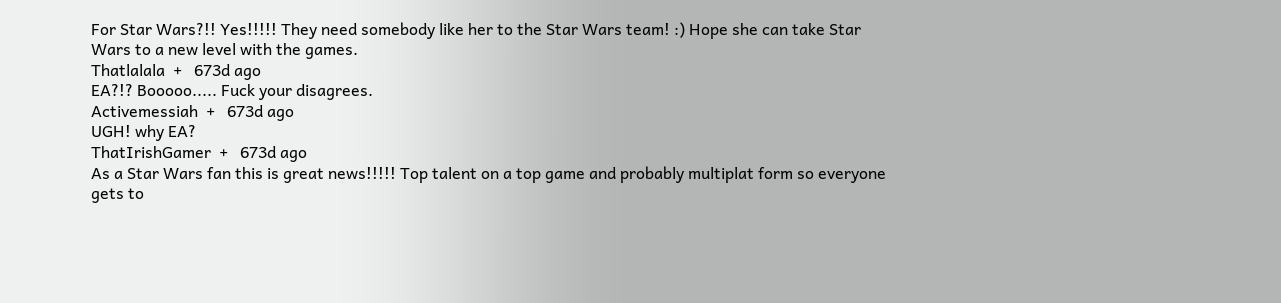For Star Wars?!! Yes!!!!! They need somebody like her to the Star Wars team! :) Hope she can take Star Wars to a new level with the games.
Thatlalala  +   673d ago
EA?!? Booooo..... Fuck your disagrees.
Activemessiah  +   673d ago
UGH! why EA?
ThatIrishGamer  +   673d ago
As a Star Wars fan this is great news!!!!! Top talent on a top game and probably multiplat form so everyone gets to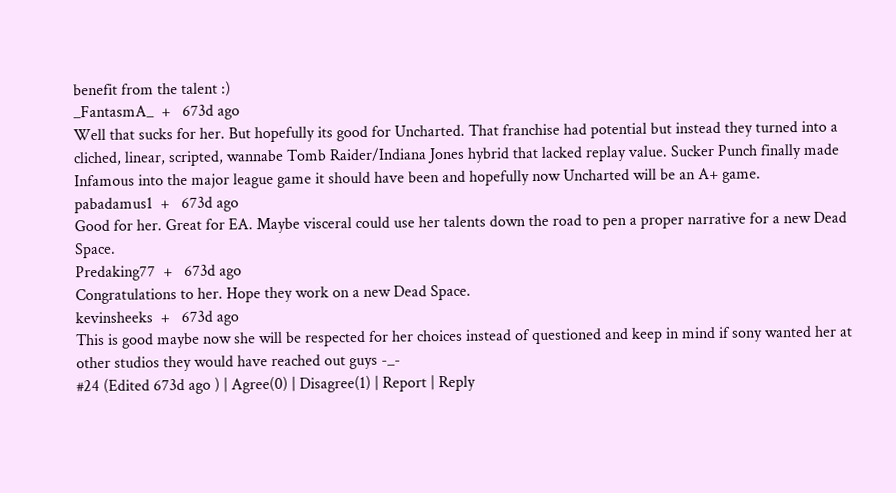benefit from the talent :)
_FantasmA_  +   673d ago
Well that sucks for her. But hopefully its good for Uncharted. That franchise had potential but instead they turned into a cliched, linear, scripted, wannabe Tomb Raider/Indiana Jones hybrid that lacked replay value. Sucker Punch finally made Infamous into the major league game it should have been and hopefully now Uncharted will be an A+ game.
pabadamus1  +   673d ago
Good for her. Great for EA. Maybe visceral could use her talents down the road to pen a proper narrative for a new Dead Space.
Predaking77  +   673d ago
Congratulations to her. Hope they work on a new Dead Space.
kevinsheeks  +   673d ago
This is good maybe now she will be respected for her choices instead of questioned and keep in mind if sony wanted her at other studios they would have reached out guys -_-
#24 (Edited 673d ago ) | Agree(0) | Disagree(1) | Report | Reply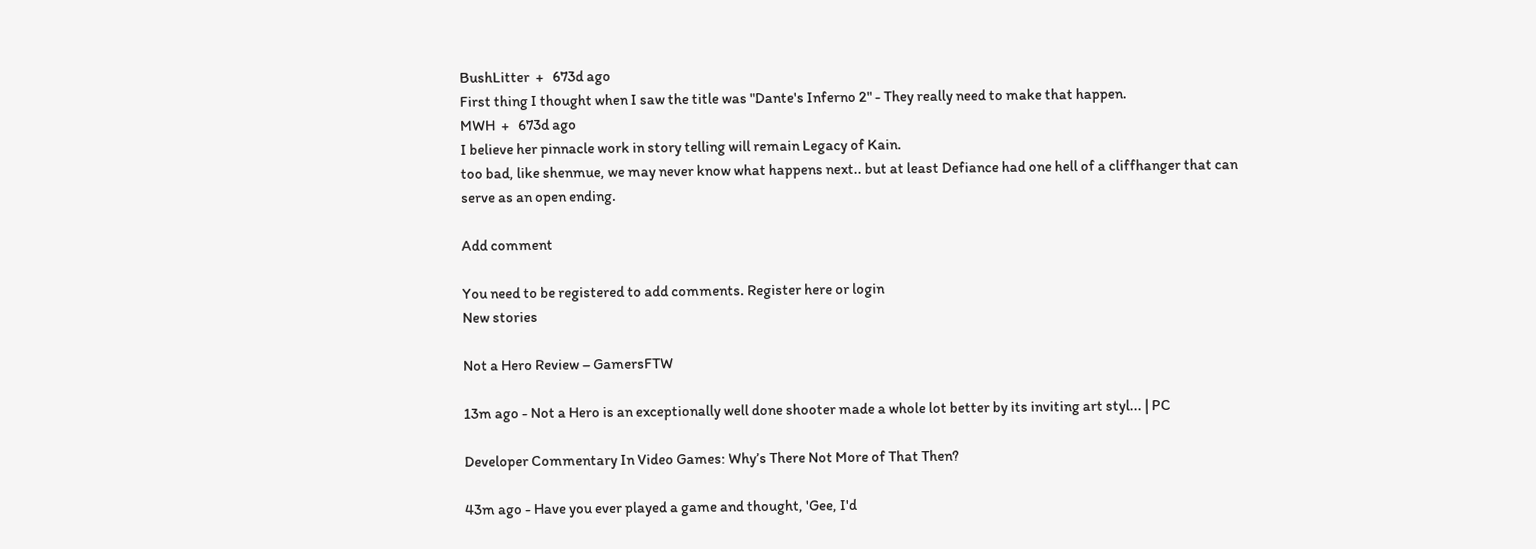BushLitter  +   673d ago
First thing I thought when I saw the title was "Dante's Inferno 2" - They really need to make that happen.
MWH  +   673d ago
I believe her pinnacle work in story telling will remain Legacy of Kain.
too bad, like shenmue, we may never know what happens next.. but at least Defiance had one hell of a cliffhanger that can serve as an open ending.

Add comment

You need to be registered to add comments. Register here or login
New stories

Not a Hero Review – GamersFTW

13m ago - Not a Hero is an exceptionally well done shooter made a whole lot better by its inviting art styl... | PC

Developer Commentary In Video Games: Why’s There Not More of That Then?

43m ago - Have you ever played a game and thought, 'Gee, I'd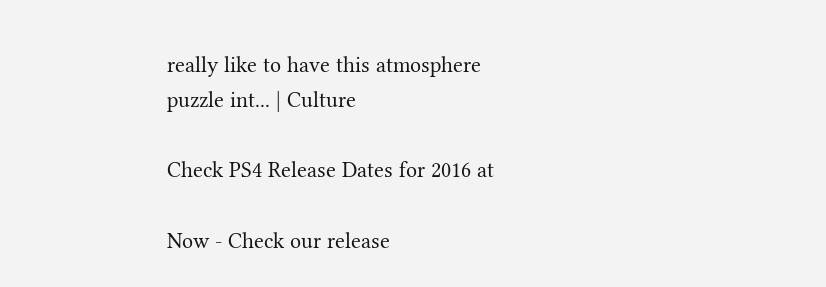really like to have this atmosphere puzzle int... | Culture

Check PS4 Release Dates for 2016 at

Now - Check our release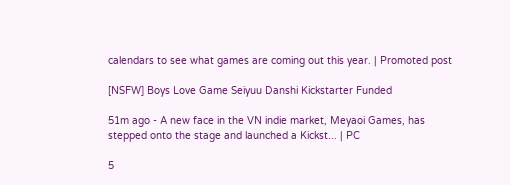calendars to see what games are coming out this year. | Promoted post

[NSFW] Boys Love Game Seiyuu Danshi Kickstarter Funded

51m ago - A new face in the VN indie market, Meyaoi Games, has stepped onto the stage and launched a Kickst... | PC

5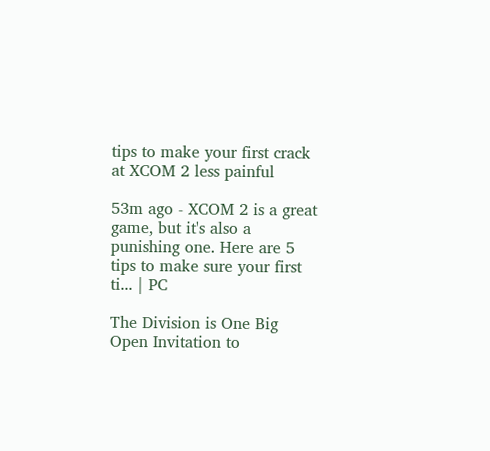tips to make your first crack at XCOM 2 less painful

53m ago - XCOM 2 is a great game, but it's also a punishing one. Here are 5 tips to make sure your first ti... | PC

The Division is One Big Open Invitation to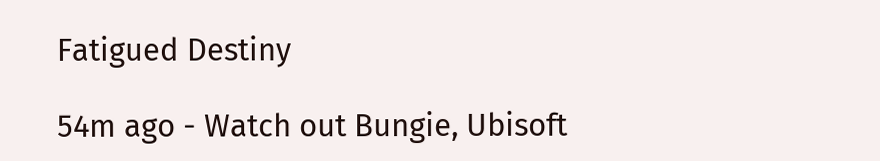Fatigued Destiny

54m ago - Watch out Bungie, Ubisoft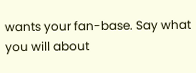wants your fan-base. Say what you will about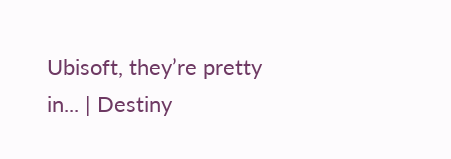Ubisoft, they’re pretty in... | Destiny